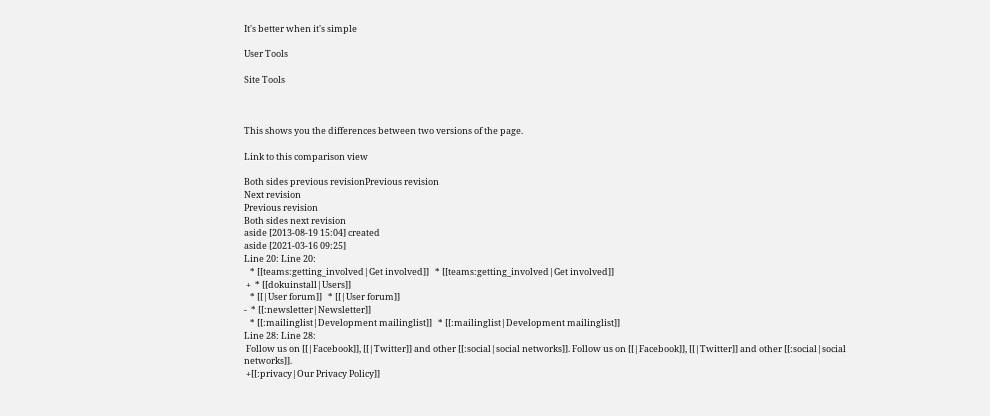It's better when it's simple

User Tools

Site Tools



This shows you the differences between two versions of the page.

Link to this comparison view

Both sides previous revisionPrevious revision
Next revision
Previous revision
Both sides next revision
aside [2013-08-19 15:04] created
aside [2021-03-16 09:25]
Line 20: Line 20:
   * [[teams:getting_involved|Get involved]]   * [[teams:getting_involved|Get involved]]
 +  * [[dokuinstall|Users]]
   * [[|User forum]]   * [[|User forum]]
-  * [[:newsletter|Newsletter]]
   * [[:mailinglist|Development mailinglist]]   * [[:mailinglist|Development mailinglist]]
Line 28: Line 28:
 Follow us on [[|Facebook]], [[|Twitter]] and other [[:social|social networks]]. Follow us on [[|Facebook]], [[|Twitter]] and other [[:social|social networks]].
 +[[:privacy|Our Privacy Policy]]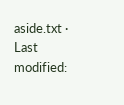aside.txt · Last modified: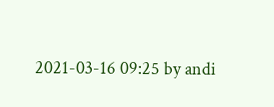2021-03-16 09:25 by andi